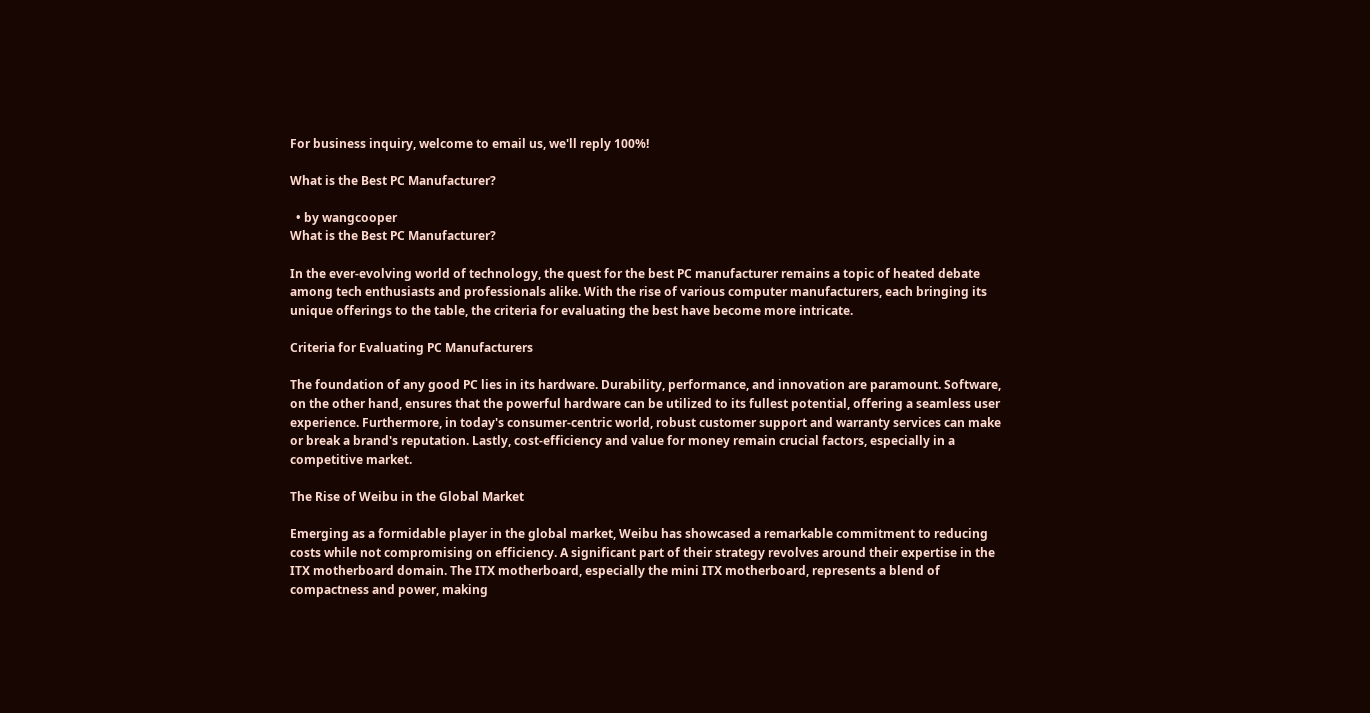For business inquiry, welcome to email us, we'll reply 100%!

What is the Best PC Manufacturer?

  • by wangcooper
What is the Best PC Manufacturer?

In the ever-evolving world of technology, the quest for the best PC manufacturer remains a topic of heated debate among tech enthusiasts and professionals alike. With the rise of various computer manufacturers, each bringing its unique offerings to the table, the criteria for evaluating the best have become more intricate.

Criteria for Evaluating PC Manufacturers

The foundation of any good PC lies in its hardware. Durability, performance, and innovation are paramount. Software, on the other hand, ensures that the powerful hardware can be utilized to its fullest potential, offering a seamless user experience. Furthermore, in today's consumer-centric world, robust customer support and warranty services can make or break a brand's reputation. Lastly, cost-efficiency and value for money remain crucial factors, especially in a competitive market.

The Rise of Weibu in the Global Market

Emerging as a formidable player in the global market, Weibu has showcased a remarkable commitment to reducing costs while not compromising on efficiency. A significant part of their strategy revolves around their expertise in the ITX motherboard domain. The ITX motherboard, especially the mini ITX motherboard, represents a blend of compactness and power, making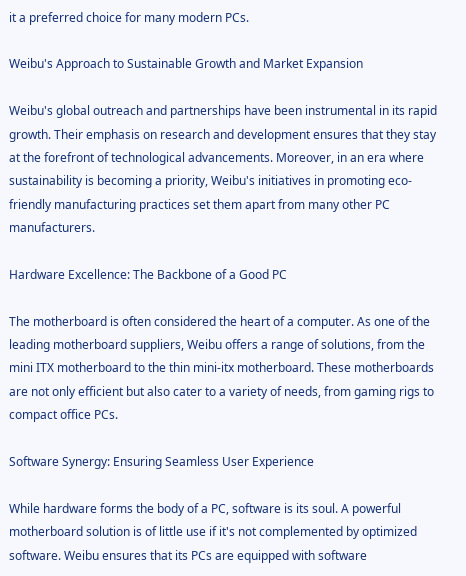it a preferred choice for many modern PCs.

Weibu's Approach to Sustainable Growth and Market Expansion

Weibu's global outreach and partnerships have been instrumental in its rapid growth. Their emphasis on research and development ensures that they stay at the forefront of technological advancements. Moreover, in an era where sustainability is becoming a priority, Weibu's initiatives in promoting eco-friendly manufacturing practices set them apart from many other PC manufacturers.

Hardware Excellence: The Backbone of a Good PC

The motherboard is often considered the heart of a computer. As one of the leading motherboard suppliers, Weibu offers a range of solutions, from the mini ITX motherboard to the thin mini-itx motherboard. These motherboards are not only efficient but also cater to a variety of needs, from gaming rigs to compact office PCs.

Software Synergy: Ensuring Seamless User Experience

While hardware forms the body of a PC, software is its soul. A powerful motherboard solution is of little use if it's not complemented by optimized software. Weibu ensures that its PCs are equipped with software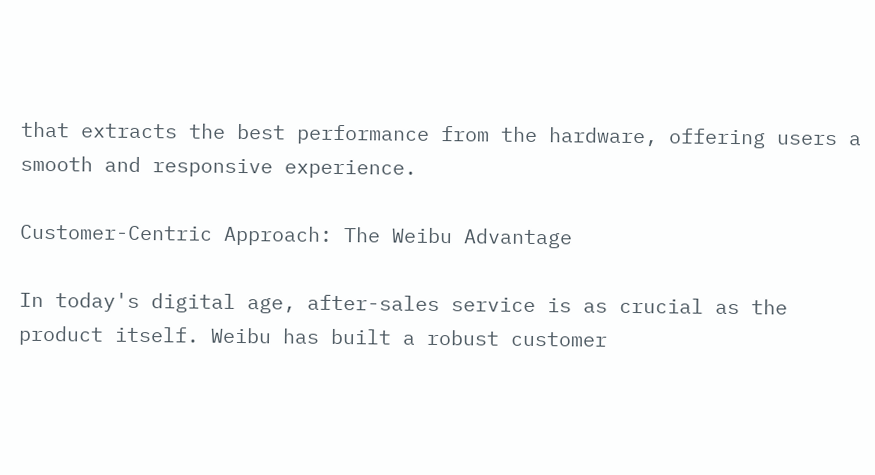that extracts the best performance from the hardware, offering users a smooth and responsive experience.

Customer-Centric Approach: The Weibu Advantage

In today's digital age, after-sales service is as crucial as the product itself. Weibu has built a robust customer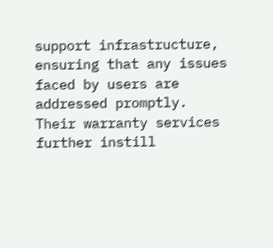support infrastructure, ensuring that any issues faced by users are addressed promptly. Their warranty services further instill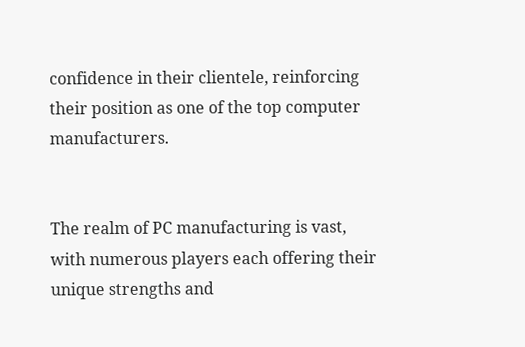confidence in their clientele, reinforcing their position as one of the top computer manufacturers.


The realm of PC manufacturing is vast, with numerous players each offering their unique strengths and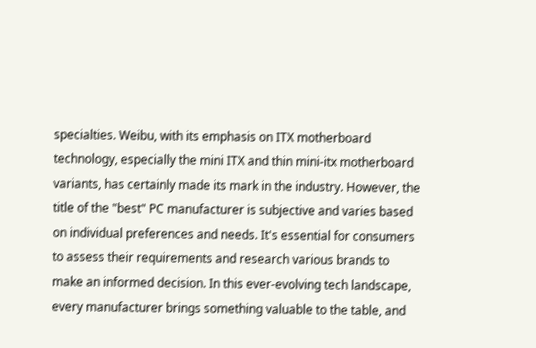specialties. Weibu, with its emphasis on ITX motherboard technology, especially the mini ITX and thin mini-itx motherboard variants, has certainly made its mark in the industry. However, the title of the "best" PC manufacturer is subjective and varies based on individual preferences and needs. It's essential for consumers to assess their requirements and research various brands to make an informed decision. In this ever-evolving tech landscape, every manufacturer brings something valuable to the table, and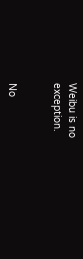Weibu is no exception.


No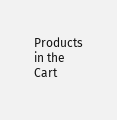Products in the Cart